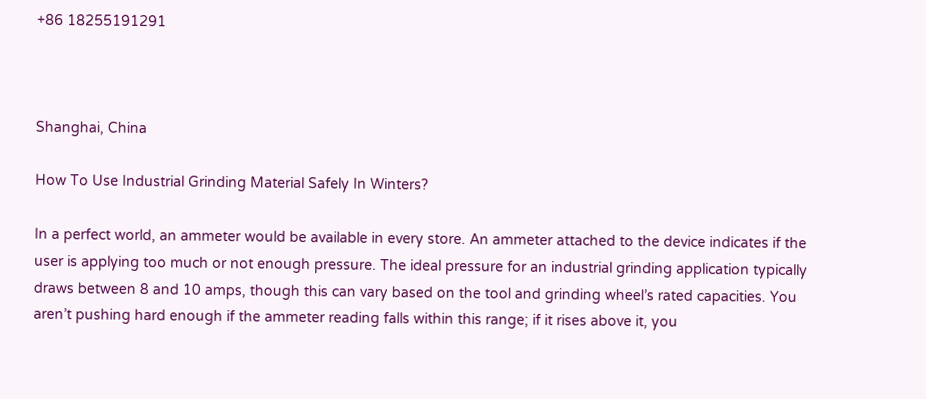+86 18255191291



Shanghai, China

How To Use Industrial Grinding Material Safely In Winters?

In a perfect world, an ammeter would be available in every store. An ammeter attached to the device indicates if the user is applying too much or not enough pressure. The ideal pressure for an industrial grinding application typically draws between 8 and 10 amps, though this can vary based on the tool and grinding wheel’s rated capacities. You aren’t pushing hard enough if the ammeter reading falls within this range; if it rises above it, you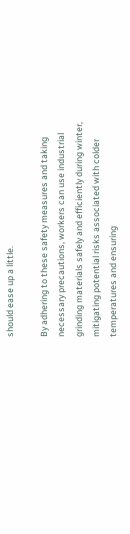should ease up a little.

By adhering to these safety measures and taking necessary precautions, workers can use industrial grinding materials safely and efficiently during winter, mitigating potential risks associated with colder temperatures and ensuring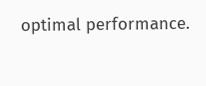optimal performance.